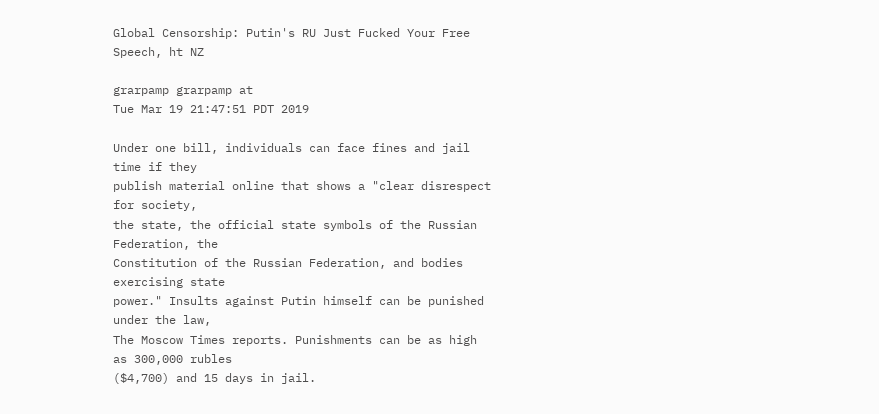Global Censorship: Putin's RU Just Fucked Your Free Speech, ht NZ

grarpamp grarpamp at
Tue Mar 19 21:47:51 PDT 2019

Under one bill, individuals can face fines and jail time if they
publish material online that shows a "clear disrespect for society,
the state, the official state symbols of the Russian Federation, the
Constitution of the Russian Federation, and bodies exercising state
power." Insults against Putin himself can be punished under the law,
The Moscow Times reports. Punishments can be as high as 300,000 rubles
($4,700) and 15 days in jail.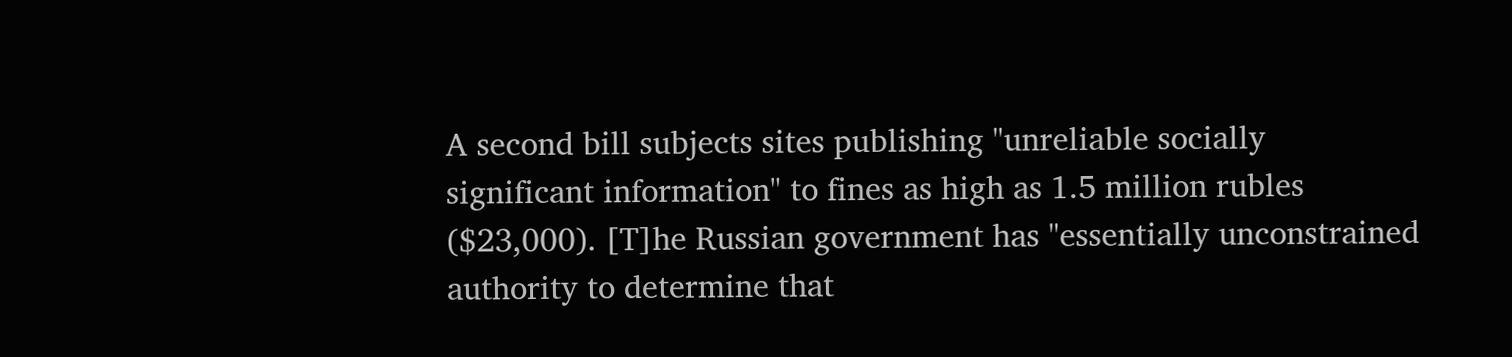A second bill subjects sites publishing "unreliable socially
significant information" to fines as high as 1.5 million rubles
($23,000). [T]he Russian government has "essentially unconstrained
authority to determine that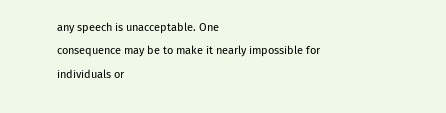any speech is unacceptable. One
consequence may be to make it nearly impossible for individuals or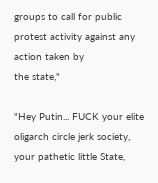groups to call for public protest activity against any action taken by
the state,"

"Hey Putin... FUCK your elite oligarch circle jerk society,
your pathetic little State,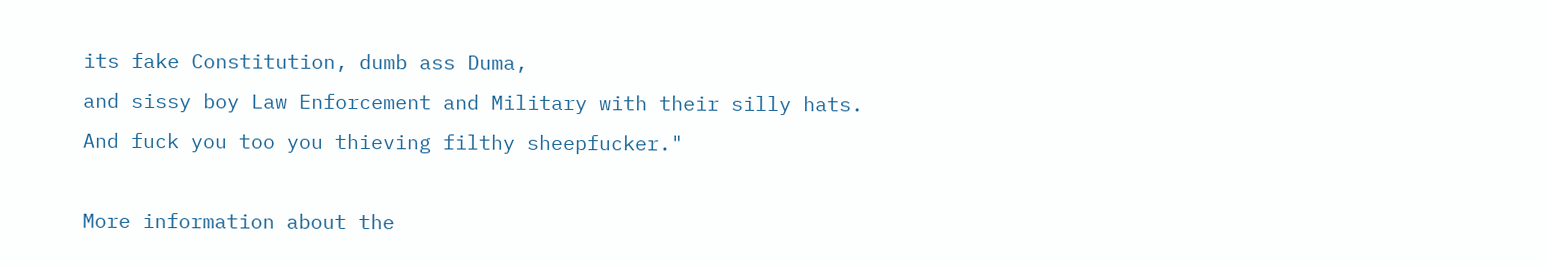its fake Constitution, dumb ass Duma,
and sissy boy Law Enforcement and Military with their silly hats.
And fuck you too you thieving filthy sheepfucker."

More information about the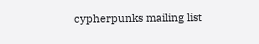cypherpunks mailing list